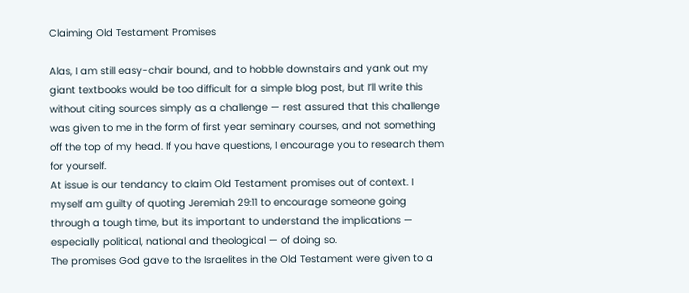Claiming Old Testament Promises

Alas, I am still easy-chair bound, and to hobble downstairs and yank out my giant textbooks would be too difficult for a simple blog post, but I’ll write this without citing sources simply as a challenge — rest assured that this challenge was given to me in the form of first year seminary courses, and not something off the top of my head. If you have questions, I encourage you to research them for yourself.
At issue is our tendancy to claim Old Testament promises out of context. I myself am guilty of quoting Jeremiah 29:11 to encourage someone going through a tough time, but its important to understand the implications — especially political, national and theological — of doing so.
The promises God gave to the Israelites in the Old Testament were given to a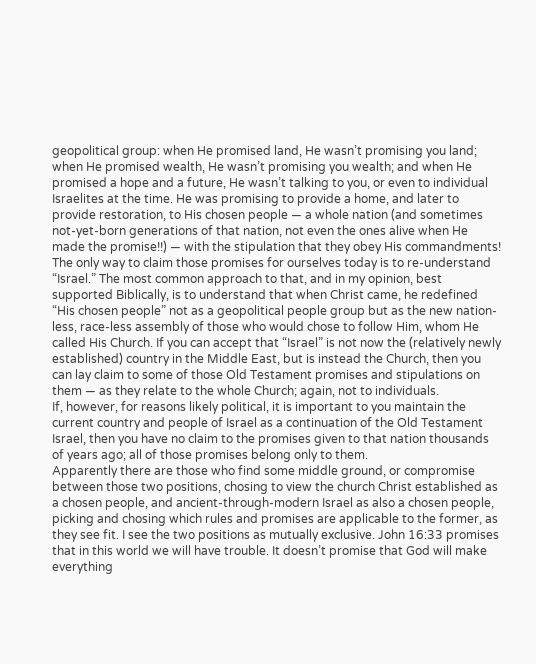geopolitical group: when He promised land, He wasn’t promising you land; when He promised wealth, He wasn’t promising you wealth; and when He promised a hope and a future, He wasn’t talking to you, or even to individual Israelites at the time. He was promising to provide a home, and later to provide restoration, to His chosen people — a whole nation (and sometimes not-yet-born generations of that nation, not even the ones alive when He made the promise!!) — with the stipulation that they obey His commandments!
The only way to claim those promises for ourselves today is to re-understand “Israel.” The most common approach to that, and in my opinion, best supported Biblically, is to understand that when Christ came, he redefined “His chosen people” not as a geopolitical people group but as the new nation-less, race-less assembly of those who would chose to follow Him, whom He called His Church. If you can accept that “Israel” is not now the (relatively newly established) country in the Middle East, but is instead the Church, then you can lay claim to some of those Old Testament promises and stipulations on them — as they relate to the whole Church; again, not to individuals.
If, however, for reasons likely political, it is important to you maintain the current country and people of Israel as a continuation of the Old Testament Israel, then you have no claim to the promises given to that nation thousands of years ago; all of those promises belong only to them.
Apparently there are those who find some middle ground, or compromise between those two positions, chosing to view the church Christ established as a chosen people, and ancient-through-modern Israel as also a chosen people, picking and chosing which rules and promises are applicable to the former, as they see fit. I see the two positions as mutually exclusive. John 16:33 promises that in this world we will have trouble. It doesn’t promise that God will make everything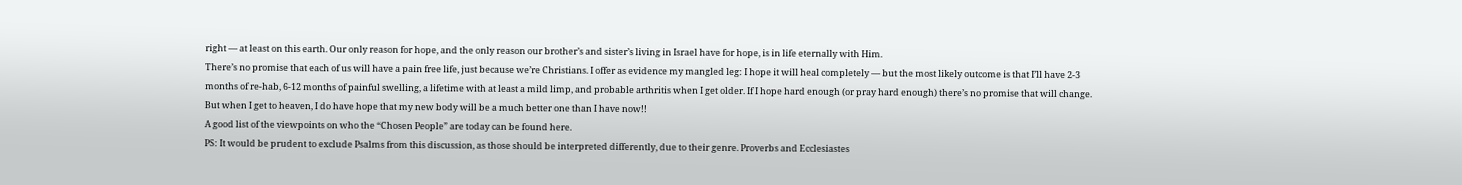right — at least on this earth. Our only reason for hope, and the only reason our brother’s and sister’s living in Israel have for hope, is in life eternally with Him.
There’s no promise that each of us will have a pain free life, just because we’re Christians. I offer as evidence my mangled leg: I hope it will heal completely — but the most likely outcome is that I’ll have 2-3 months of re-hab, 6-12 months of painful swelling, a lifetime with at least a mild limp, and probable arthritis when I get older. If I hope hard enough (or pray hard enough) there’s no promise that will change. But when I get to heaven, I do have hope that my new body will be a much better one than I have now!!
A good list of the viewpoints on who the “Chosen People” are today can be found here.
PS: It would be prudent to exclude Psalms from this discussion, as those should be interpreted differently, due to their genre. Proverbs and Ecclesiastes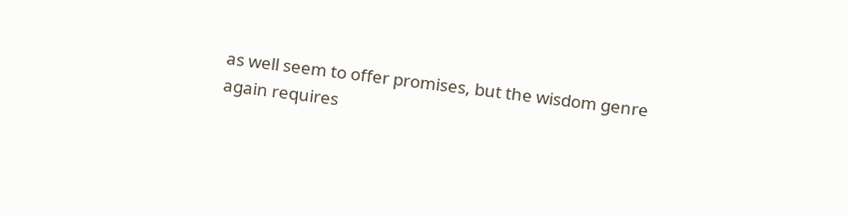as well seem to offer promises, but the wisdom genre again requires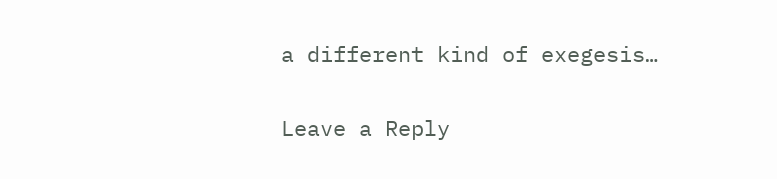a different kind of exegesis…

Leave a Reply